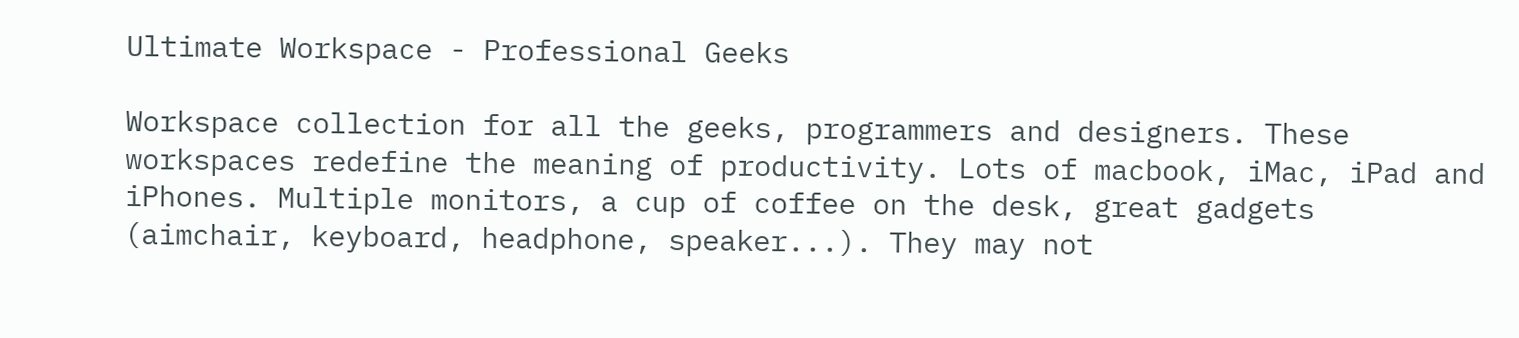Ultimate Workspace - Professional Geeks

Workspace collection for all the geeks, programmers and designers. These workspaces redefine the meaning of productivity. Lots of macbook, iMac, iPad and iPhones. Multiple monitors, a cup of coffee on the desk, great gadgets (aimchair, keyboard, headphone, speaker...). They may not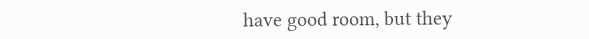have good room, but they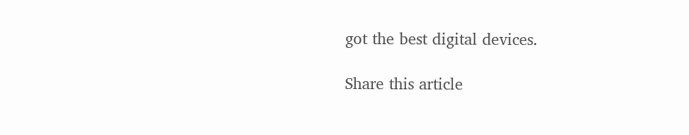got the best digital devices.

Share this article